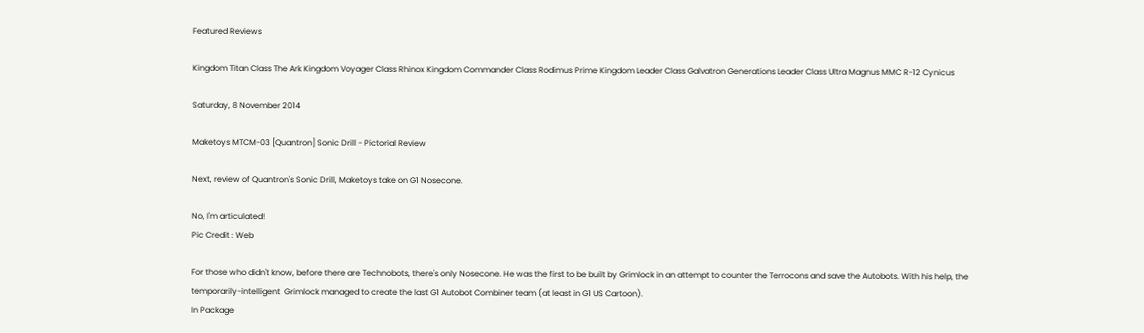Featured Reviews

Kingdom Titan Class The Ark Kingdom Voyager Class Rhinox Kingdom Commander Class Rodimus Prime Kingdom Leader Class Galvatron Generations Leader Class Ultra Magnus MMC R-12 Cynicus

Saturday, 8 November 2014

Maketoys MTCM-03 [Quantron] Sonic Drill - Pictorial Review

Next, review of Quantron's Sonic Drill, Maketoys take on G1 Nosecone.

No, I'm articulated!
Pic Credit : Web

For those who didn't know, before there are Technobots, there's only Nosecone. He was the first to be built by Grimlock in an attempt to counter the Terrocons and save the Autobots. With his help, the temporarily-intelligent  Grimlock managed to create the last G1 Autobot Combiner team (at least in G1 US Cartoon).
In Package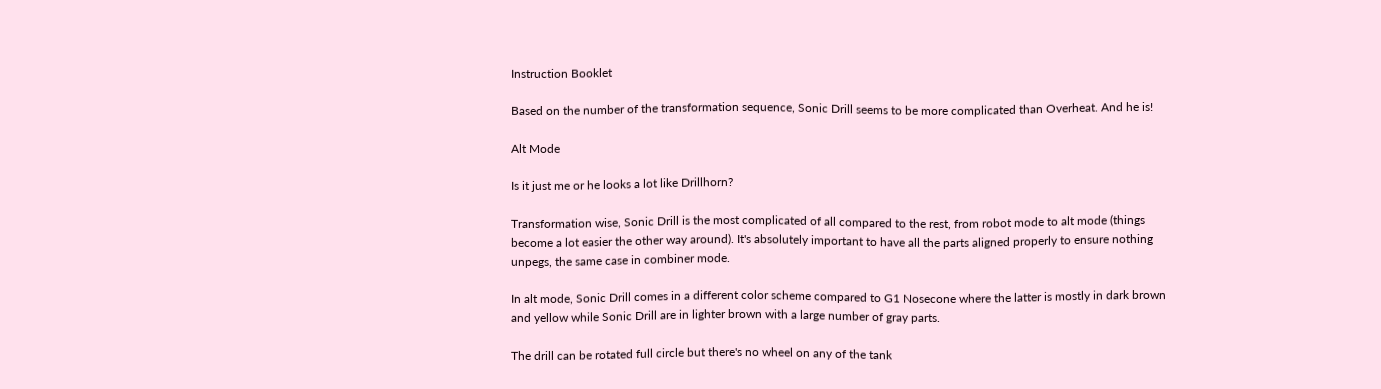Instruction Booklet

Based on the number of the transformation sequence, Sonic Drill seems to be more complicated than Overheat. And he is!

Alt Mode

Is it just me or he looks a lot like Drillhorn?

Transformation wise, Sonic Drill is the most complicated of all compared to the rest, from robot mode to alt mode (things become a lot easier the other way around). It's absolutely important to have all the parts aligned properly to ensure nothing unpegs, the same case in combiner mode.

In alt mode, Sonic Drill comes in a different color scheme compared to G1 Nosecone where the latter is mostly in dark brown and yellow while Sonic Drill are in lighter brown with a large number of gray parts.

The drill can be rotated full circle but there's no wheel on any of the tank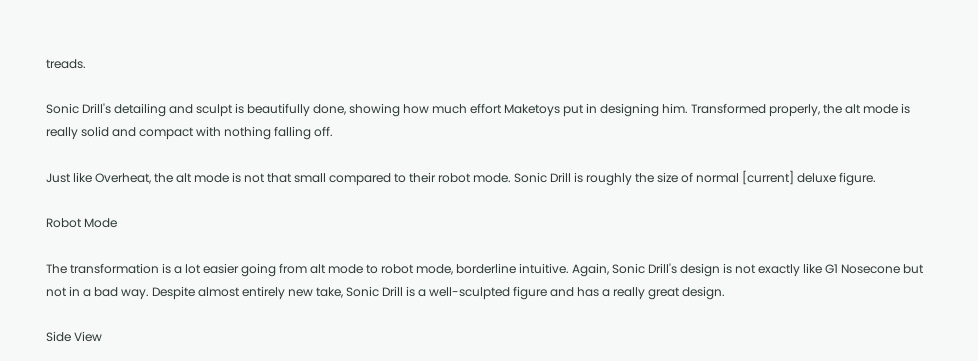treads.

Sonic Drill's detailing and sculpt is beautifully done, showing how much effort Maketoys put in designing him. Transformed properly, the alt mode is really solid and compact with nothing falling off.

Just like Overheat, the alt mode is not that small compared to their robot mode. Sonic Drill is roughly the size of normal [current] deluxe figure.

Robot Mode

The transformation is a lot easier going from alt mode to robot mode, borderline intuitive. Again, Sonic Drill's design is not exactly like G1 Nosecone but not in a bad way. Despite almost entirely new take, Sonic Drill is a well-sculpted figure and has a really great design.

Side View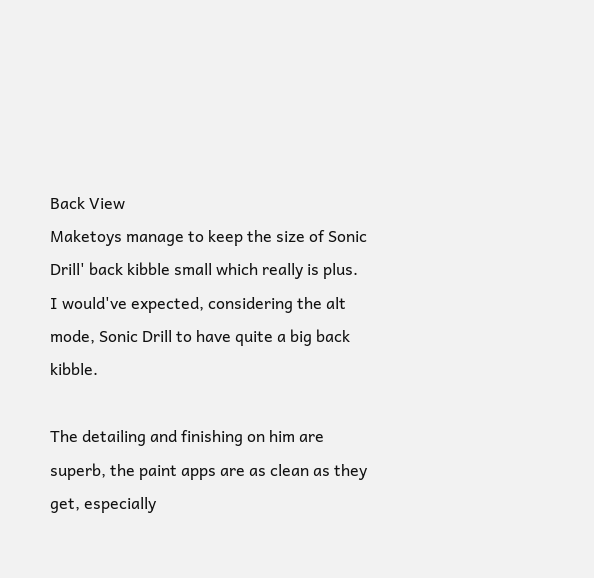Back View
Maketoys manage to keep the size of Sonic Drill' back kibble small which really is plus. I would've expected, considering the alt mode, Sonic Drill to have quite a big back kibble.

The detailing and finishing on him are superb, the paint apps are as clean as they get, especially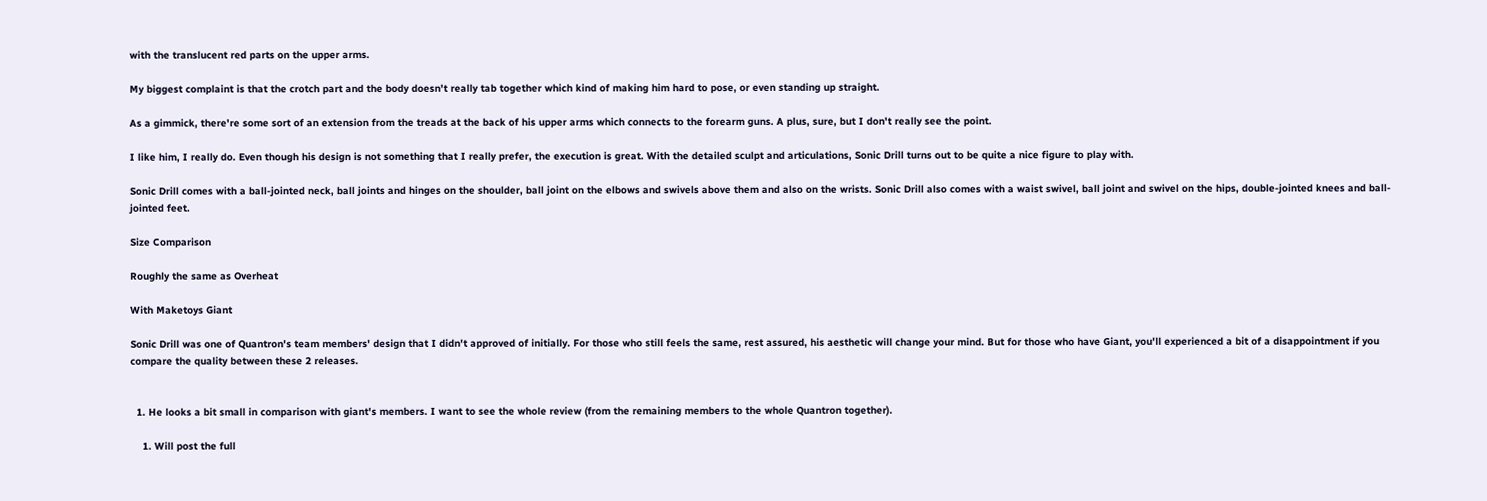with the translucent red parts on the upper arms.

My biggest complaint is that the crotch part and the body doesn't really tab together which kind of making him hard to pose, or even standing up straight.

As a gimmick, there're some sort of an extension from the treads at the back of his upper arms which connects to the forearm guns. A plus, sure, but I don't really see the point.

I like him, I really do. Even though his design is not something that I really prefer, the execution is great. With the detailed sculpt and articulations, Sonic Drill turns out to be quite a nice figure to play with.

Sonic Drill comes with a ball-jointed neck, ball joints and hinges on the shoulder, ball joint on the elbows and swivels above them and also on the wrists. Sonic Drill also comes with a waist swivel, ball joint and swivel on the hips, double-jointed knees and ball-jointed feet.

Size Comparison

Roughly the same as Overheat

With Maketoys Giant

Sonic Drill was one of Quantron's team members' design that I didn't approved of initially. For those who still feels the same, rest assured, his aesthetic will change your mind. But for those who have Giant, you'll experienced a bit of a disappointment if you compare the quality between these 2 releases.


  1. He looks a bit small in comparison with giant's members. I want to see the whole review (from the remaining members to the whole Quantron together).

    1. Will post the full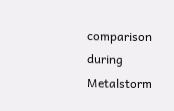comparison during Metalstorm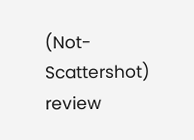(Not-Scattershot) review